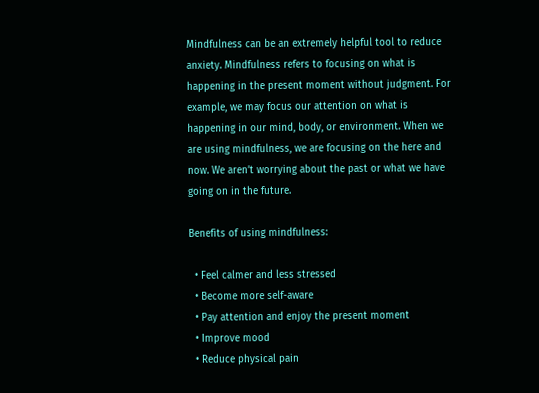Mindfulness can be an extremely helpful tool to reduce anxiety. Mindfulness refers to focusing on what is happening in the present moment without judgment. For example, we may focus our attention on what is happening in our mind, body, or environment. When we are using mindfulness, we are focusing on the here and now. We aren’t worrying about the past or what we have going on in the future.

Benefits of using mindfulness:

  • Feel calmer and less stressed
  • Become more self-aware
  • Pay attention and enjoy the present moment
  • Improve mood
  • Reduce physical pain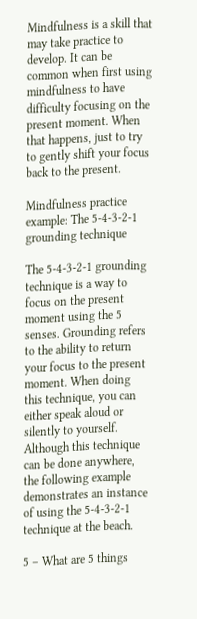Mindfulness is a skill that may take practice to develop. It can be common when first using mindfulness to have difficulty focusing on the present moment. When that happens, just to try to gently shift your focus back to the present.

Mindfulness practice example: The 5-4-3-2-1 grounding technique

The 5-4-3-2-1 grounding technique is a way to focus on the present moment using the 5 senses. Grounding refers to the ability to return your focus to the present moment. When doing this technique, you can either speak aloud or silently to yourself. Although this technique can be done anywhere, the following example demonstrates an instance of using the 5-4-3-2-1 technique at the beach.

5 – What are 5 things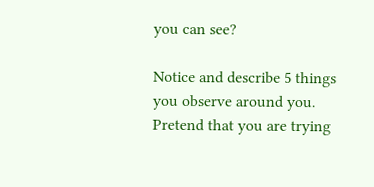you can see?

Notice and describe 5 things you observe around you. Pretend that you are trying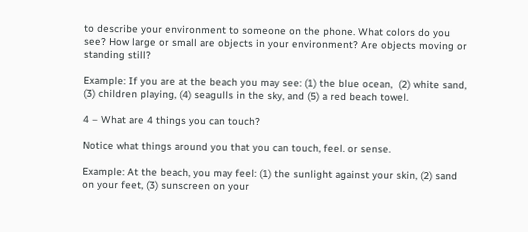to describe your environment to someone on the phone. What colors do you see? How large or small are objects in your environment? Are objects moving or standing still?

Example: If you are at the beach you may see: (1) the blue ocean,  (2) white sand, (3) children playing, (4) seagulls in the sky, and (5) a red beach towel.

4 – What are 4 things you can touch?

Notice what things around you that you can touch, feel. or sense.

Example: At the beach, you may feel: (1) the sunlight against your skin, (2) sand on your feet, (3) sunscreen on your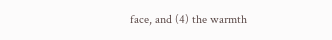face, and (4) the warmth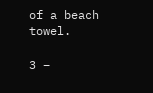of a beach towel.

3 –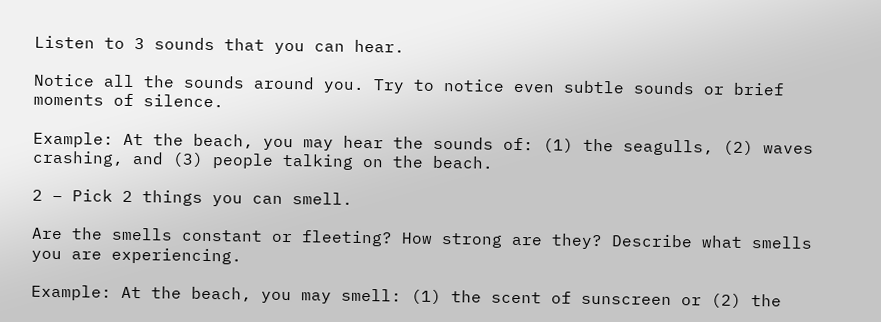Listen to 3 sounds that you can hear.

Notice all the sounds around you. Try to notice even subtle sounds or brief moments of silence.

Example: At the beach, you may hear the sounds of: (1) the seagulls, (2) waves crashing, and (3) people talking on the beach.

2 – Pick 2 things you can smell.

Are the smells constant or fleeting? How strong are they? Describe what smells you are experiencing.

Example: At the beach, you may smell: (1) the scent of sunscreen or (2) the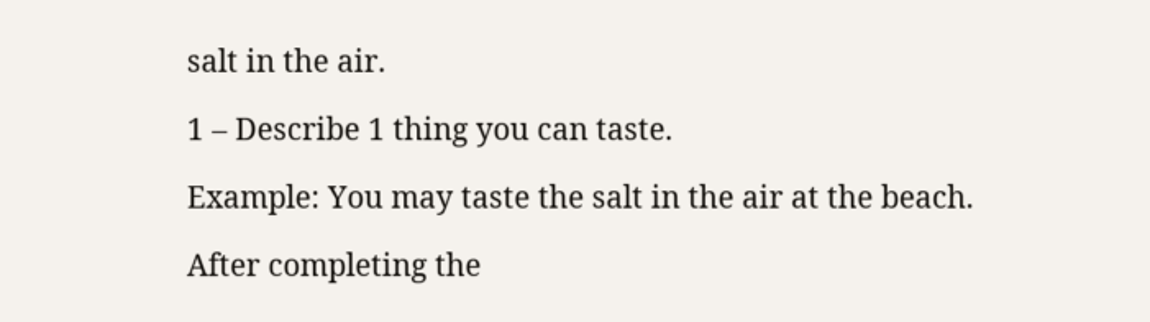salt in the air.

1 – Describe 1 thing you can taste.

Example: You may taste the salt in the air at the beach.

After completing the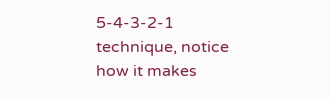5-4-3-2-1 technique, notice how it makes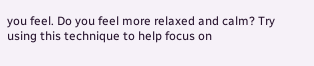you feel. Do you feel more relaxed and calm? Try using this technique to help focus on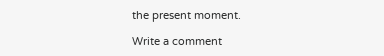the present moment.

Write a comment